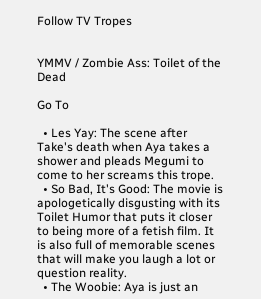Follow TV Tropes


YMMV / Zombie Ass: Toilet of the Dead

Go To

  • Les Yay: The scene after Take's death when Aya takes a shower and pleads Megumi to come to her screams this trope.
  • So Bad, It's Good: The movie is apologetically disgusting with its Toilet Humor that puts it closer to being more of a fetish film. It is also full of memorable scenes that will make you laugh a lot or question reality.
  • The Woobie: Aya is just an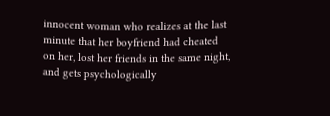innocent woman who realizes at the last minute that her boyfriend had cheated on her, lost her friends in the same night, and gets psychologically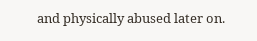and physically abused later on.